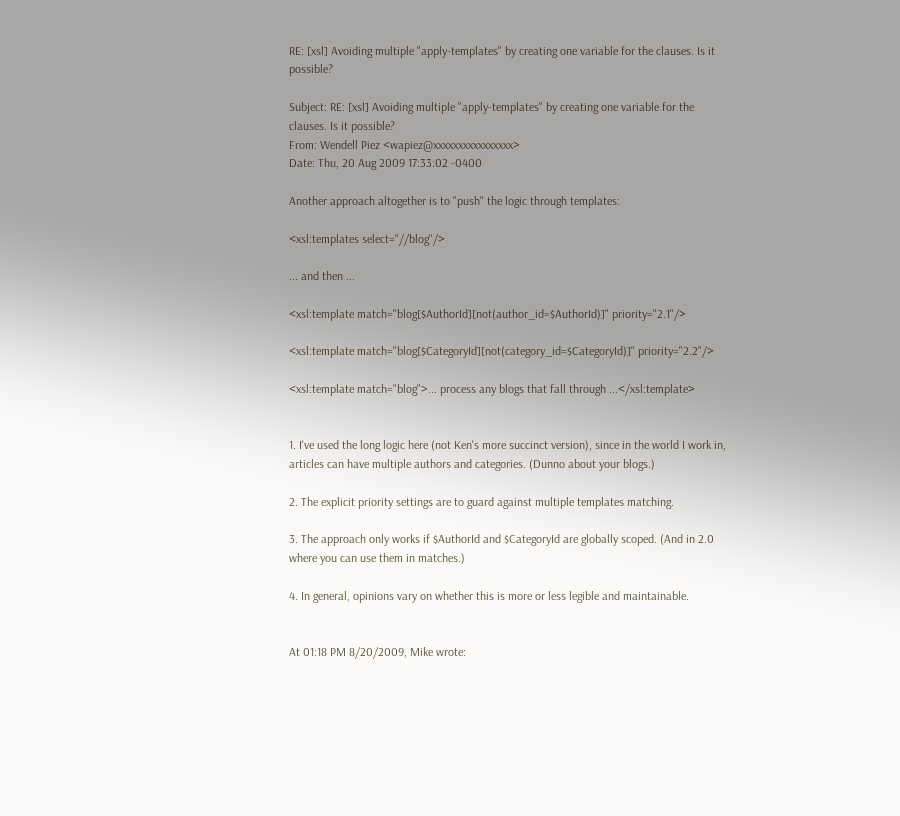RE: [xsl] Avoiding multiple "apply-templates" by creating one variable for the clauses. Is it possible?

Subject: RE: [xsl] Avoiding multiple "apply-templates" by creating one variable for the clauses. Is it possible?
From: Wendell Piez <wapiez@xxxxxxxxxxxxxxxx>
Date: Thu, 20 Aug 2009 17:33:02 -0400

Another approach altogether is to "push" the logic through templates:

<xsl:templates select="//blog"/>

... and then ...

<xsl:template match="blog[$AuthorId][not(author_id=$AuthorId)]" priority="2.1"/>

<xsl:template match="blog[$CategoryId][not(category_id=$CategoryId)]" priority="2.2"/>

<xsl:template match="blog">... process any blogs that fall through ...</xsl:template>


1. I've used the long logic here (not Ken's more succinct version), since in the world I work in, articles can have multiple authors and categories. (Dunno about your blogs.)

2. The explicit priority settings are to guard against multiple templates matching.

3. The approach only works if $AuthorId and $CategoryId are globally scoped. (And in 2.0 where you can use them in matches.)

4. In general, opinions vary on whether this is more or less legible and maintainable.


At 01:18 PM 8/20/2009, Mike wrote: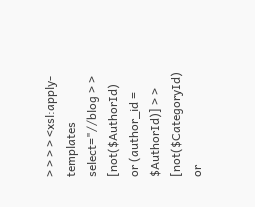> > > > <xsl:apply-templates select="//blog > > [not($AuthorId) or (author_id = $AuthorId)] > > [not($CategoryId) or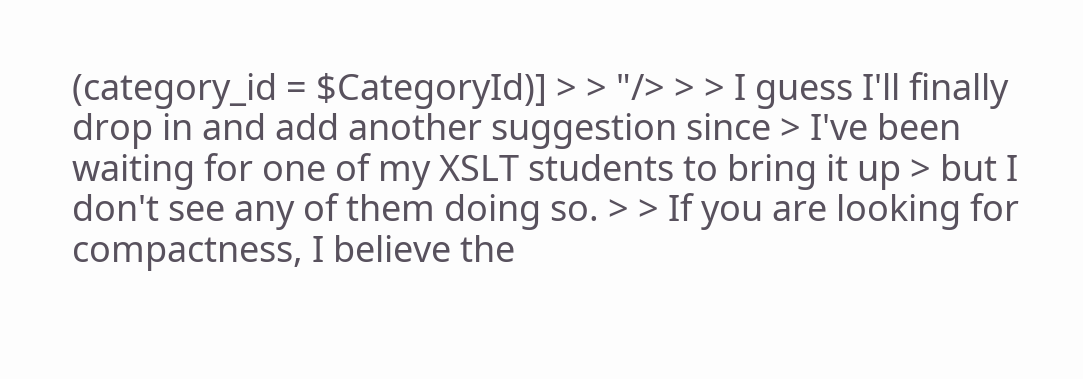(category_id = $CategoryId)] > > "/> > > I guess I'll finally drop in and add another suggestion since > I've been waiting for one of my XSLT students to bring it up > but I don't see any of them doing so. > > If you are looking for compactness, I believe the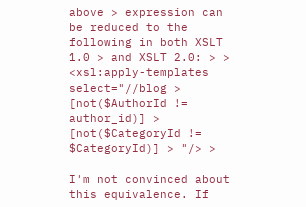above > expression can be reduced to the following in both XSLT 1.0 > and XSLT 2.0: > > <xsl:apply-templates select="//blog > [not($AuthorId != author_id)] > [not($CategoryId != $CategoryId)] > "/> >

I'm not convinced about this equivalence. If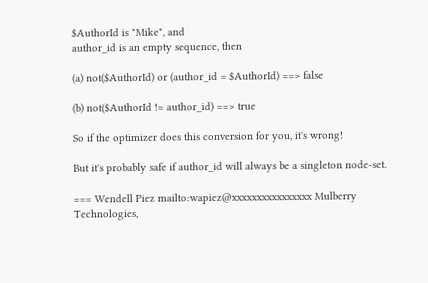$AuthorId is "Mike", and
author_id is an empty sequence, then

(a) not($AuthorId) or (author_id = $AuthorId) ==> false

(b) not($AuthorId != author_id) ==> true

So if the optimizer does this conversion for you, it's wrong!

But it's probably safe if author_id will always be a singleton node-set.

=== Wendell Piez mailto:wapiez@xxxxxxxxxxxxxxxx Mulberry Technologies,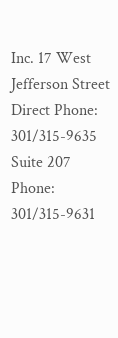Inc. 17 West Jefferson Street Direct Phone: 301/315-9635 Suite 207 Phone: 301/315-9631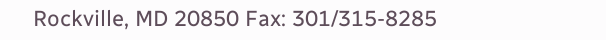Rockville, MD 20850 Fax: 301/315-8285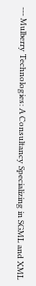--- Mulberry Technologies: A Consultancy Specializing in SGML and XML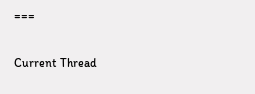===

Current Thread